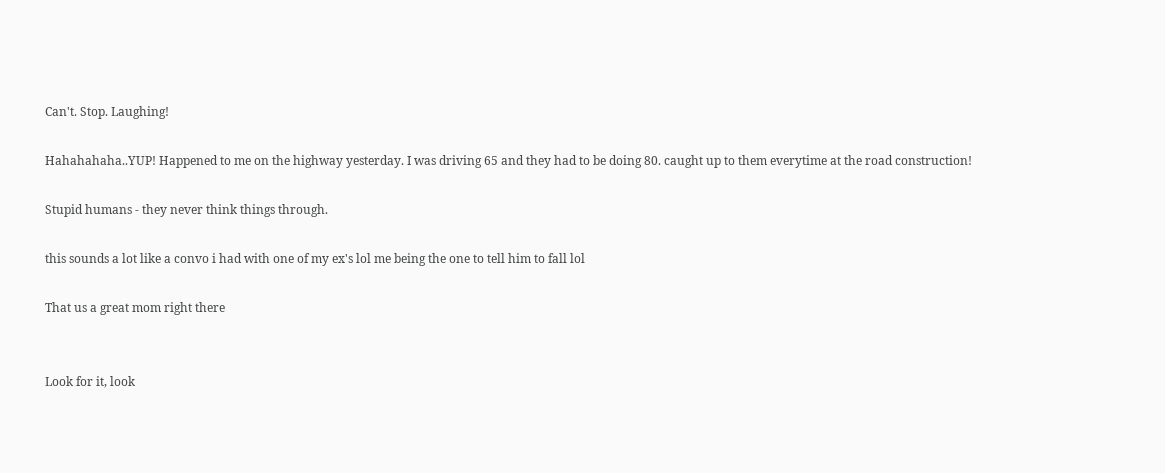Can't. Stop. Laughing!

Hahahahaha..YUP! Happened to me on the highway yesterday. I was driving 65 and they had to be doing 80. caught up to them everytime at the road construction!

Stupid humans - they never think things through.

this sounds a lot like a convo i had with one of my ex's lol me being the one to tell him to fall lol

That us a great mom right there


Look for it, look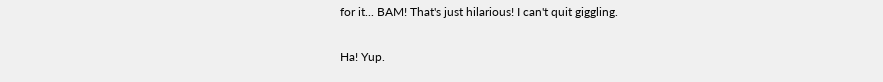for it... BAM! That's just hilarious! I can't quit giggling.

Ha! Yup.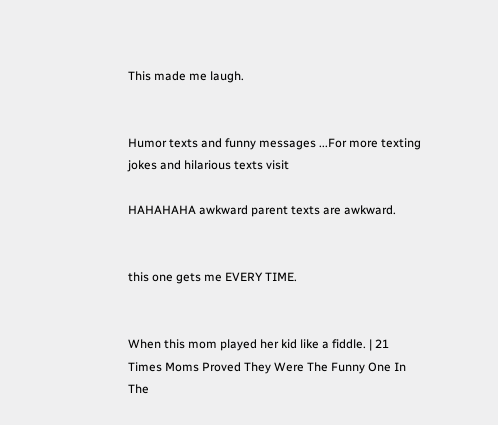This made me laugh.


Humor texts and funny messages ...For more texting jokes and hilarious texts visit

HAHAHAHA awkward parent texts are awkward.


this one gets me EVERY TIME.


When this mom played her kid like a fiddle. | 21 Times Moms Proved They Were The Funny One In The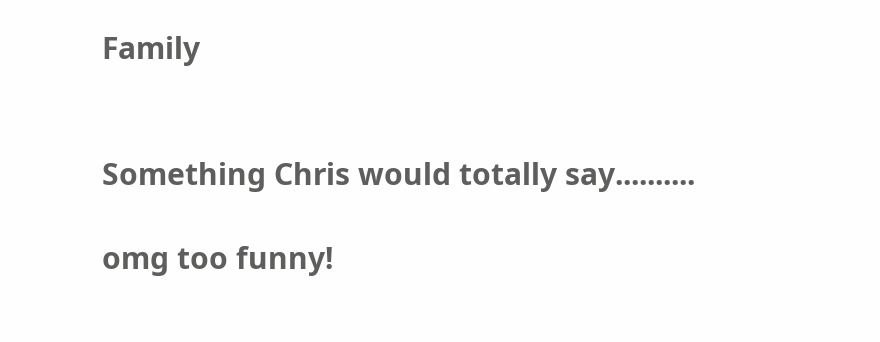Family


Something Chris would totally say..........

omg too funny!